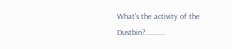What's the activity of the Dustbin?..........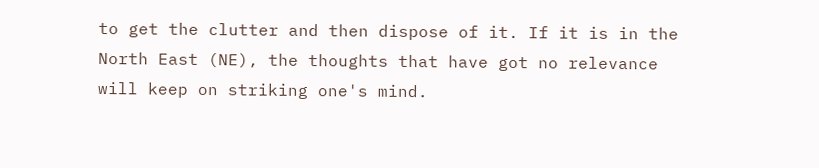to get the clutter and then dispose of it. If it is in the North East (NE), the thoughts that have got no relevance will keep on striking one's mind.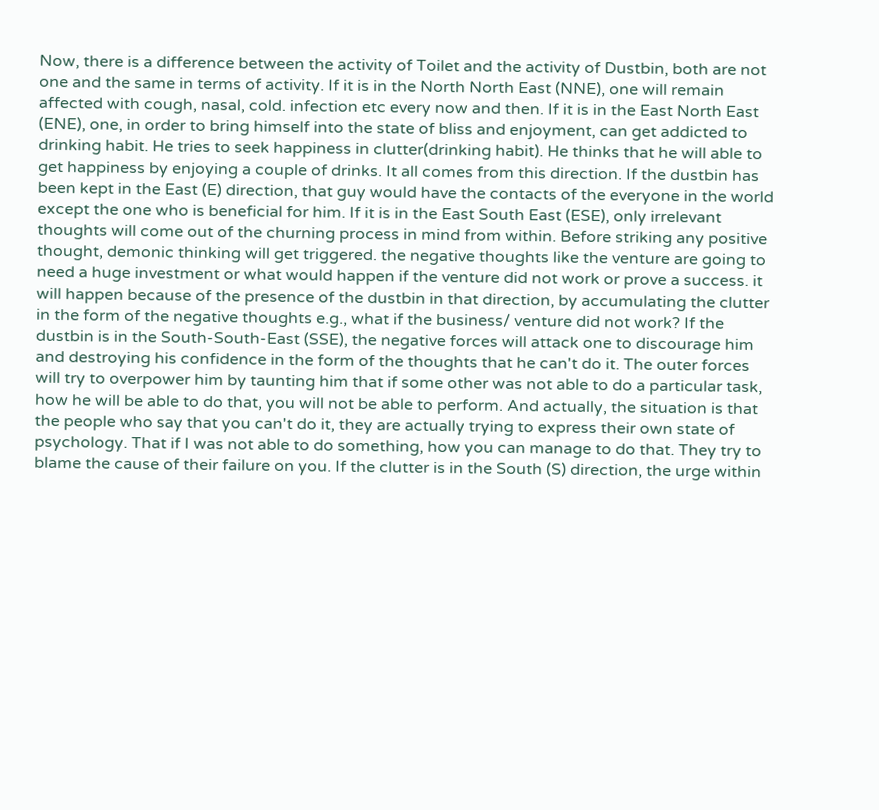Now, there is a difference between the activity of Toilet and the activity of Dustbin, both are not one and the same in terms of activity. If it is in the North North East (NNE), one will remain affected with cough, nasal, cold. infection etc every now and then. If it is in the East North East (ENE), one, in order to bring himself into the state of bliss and enjoyment, can get addicted to drinking habit. He tries to seek happiness in clutter(drinking habit). He thinks that he will able to get happiness by enjoying a couple of drinks. It all comes from this direction. If the dustbin has been kept in the East (E) direction, that guy would have the contacts of the everyone in the world except the one who is beneficial for him. If it is in the East South East (ESE), only irrelevant thoughts will come out of the churning process in mind from within. Before striking any positive thought, demonic thinking will get triggered. the negative thoughts like the venture are going to need a huge investment or what would happen if the venture did not work or prove a success. it will happen because of the presence of the dustbin in that direction, by accumulating the clutter in the form of the negative thoughts e.g., what if the business/ venture did not work? If the dustbin is in the South-South-East (SSE), the negative forces will attack one to discourage him and destroying his confidence in the form of the thoughts that he can't do it. The outer forces will try to overpower him by taunting him that if some other was not able to do a particular task, how he will be able to do that, you will not be able to perform. And actually, the situation is that the people who say that you can't do it, they are actually trying to express their own state of psychology. That if I was not able to do something, how you can manage to do that. They try to blame the cause of their failure on you. If the clutter is in the South (S) direction, the urge within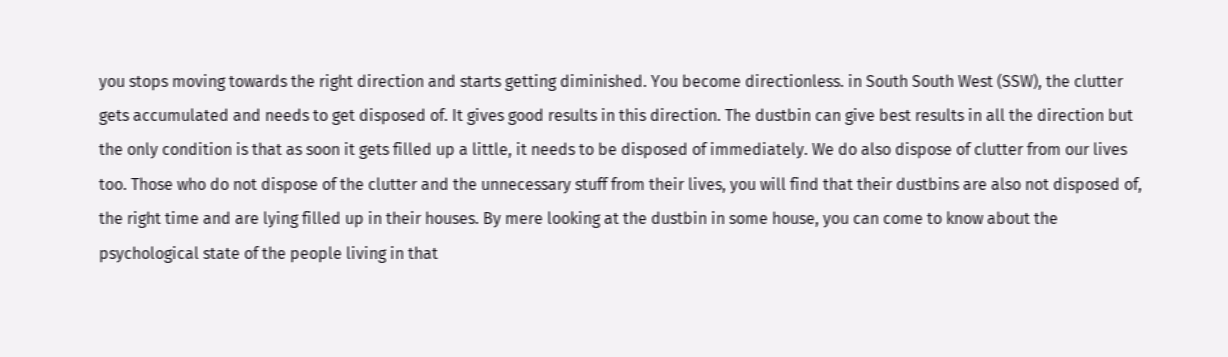you stops moving towards the right direction and starts getting diminished. You become directionless. in South South West (SSW), the clutter gets accumulated and needs to get disposed of. It gives good results in this direction. The dustbin can give best results in all the direction but the only condition is that as soon it gets filled up a little, it needs to be disposed of immediately. We do also dispose of clutter from our lives too. Those who do not dispose of the clutter and the unnecessary stuff from their lives, you will find that their dustbins are also not disposed of, the right time and are lying filled up in their houses. By mere looking at the dustbin in some house, you can come to know about the psychological state of the people living in that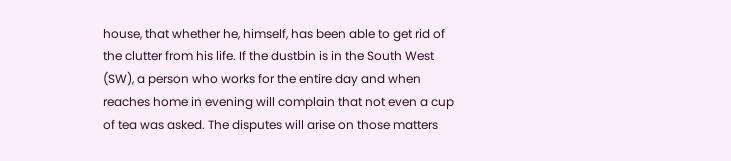house, that whether he, himself, has been able to get rid of the clutter from his life. If the dustbin is in the South West (SW), a person who works for the entire day and when reaches home in evening will complain that not even a cup of tea was asked. The disputes will arise on those matters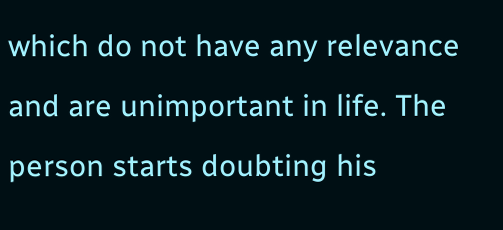which do not have any relevance and are unimportant in life. The person starts doubting his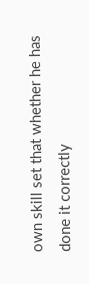own skill set that whether he has done it correctly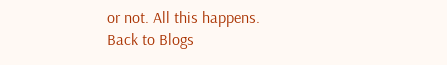or not. All this happens.
Back to Blogs